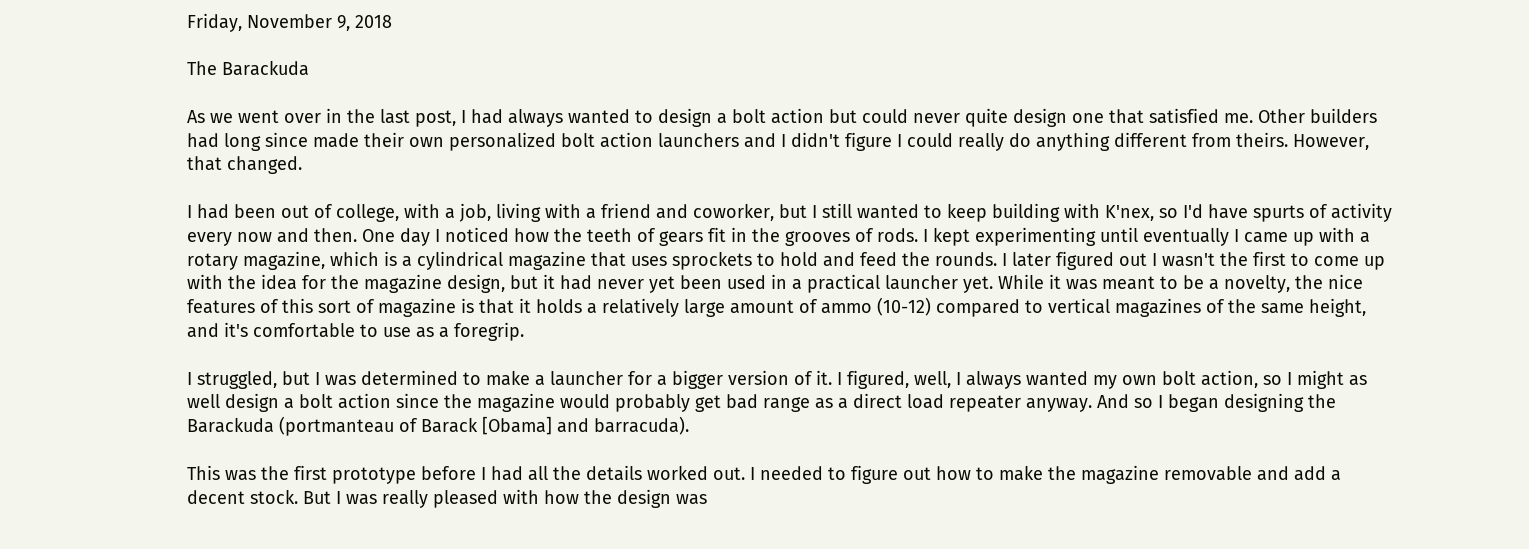Friday, November 9, 2018

The Barackuda

As we went over in the last post, I had always wanted to design a bolt action but could never quite design one that satisfied me. Other builders had long since made their own personalized bolt action launchers and I didn't figure I could really do anything different from theirs. However, that changed.

I had been out of college, with a job, living with a friend and coworker, but I still wanted to keep building with K'nex, so I'd have spurts of activity every now and then. One day I noticed how the teeth of gears fit in the grooves of rods. I kept experimenting until eventually I came up with a rotary magazine, which is a cylindrical magazine that uses sprockets to hold and feed the rounds. I later figured out I wasn't the first to come up with the idea for the magazine design, but it had never yet been used in a practical launcher yet. While it was meant to be a novelty, the nice features of this sort of magazine is that it holds a relatively large amount of ammo (10-12) compared to vertical magazines of the same height, and it's comfortable to use as a foregrip.

I struggled, but I was determined to make a launcher for a bigger version of it. I figured, well, I always wanted my own bolt action, so I might as well design a bolt action since the magazine would probably get bad range as a direct load repeater anyway. And so I began designing the Barackuda (portmanteau of Barack [Obama] and barracuda).

This was the first prototype before I had all the details worked out. I needed to figure out how to make the magazine removable and add a decent stock. But I was really pleased with how the design was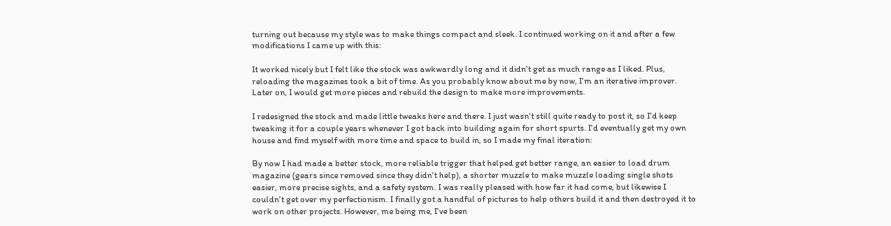turning out because my style was to make things compact and sleek. I continued working on it and after a few modifications I came up with this:

It worked nicely but I felt like the stock was awkwardly long and it didn't get as much range as I liked. Plus, reloading the magazines took a bit of time. As you probably know about me by now, I'm an iterative improver. Later on, I would get more pieces and rebuild the design to make more improvements.

I redesigned the stock and made little tweaks here and there. I just wasn't still quite ready to post it, so I'd keep tweaking it for a couple years whenever I got back into building again for short spurts. I'd eventually get my own house and find myself with more time and space to build in, so I made my final iteration:

By now I had made a better stock, more reliable trigger that helped get better range, an easier to load drum magazine (gears since removed since they didn't help), a shorter muzzle to make muzzle loading single shots easier, more precise sights, and a safety system. I was really pleased with how far it had come, but likewise I couldn't get over my perfectionism. I finally got a handful of pictures to help others build it and then destroyed it to work on other projects. However, me being me, I've been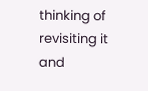thinking of revisiting it and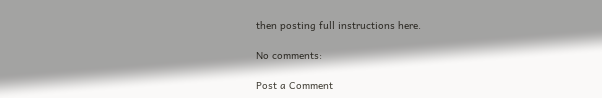then posting full instructions here.

No comments:

Post a Comment